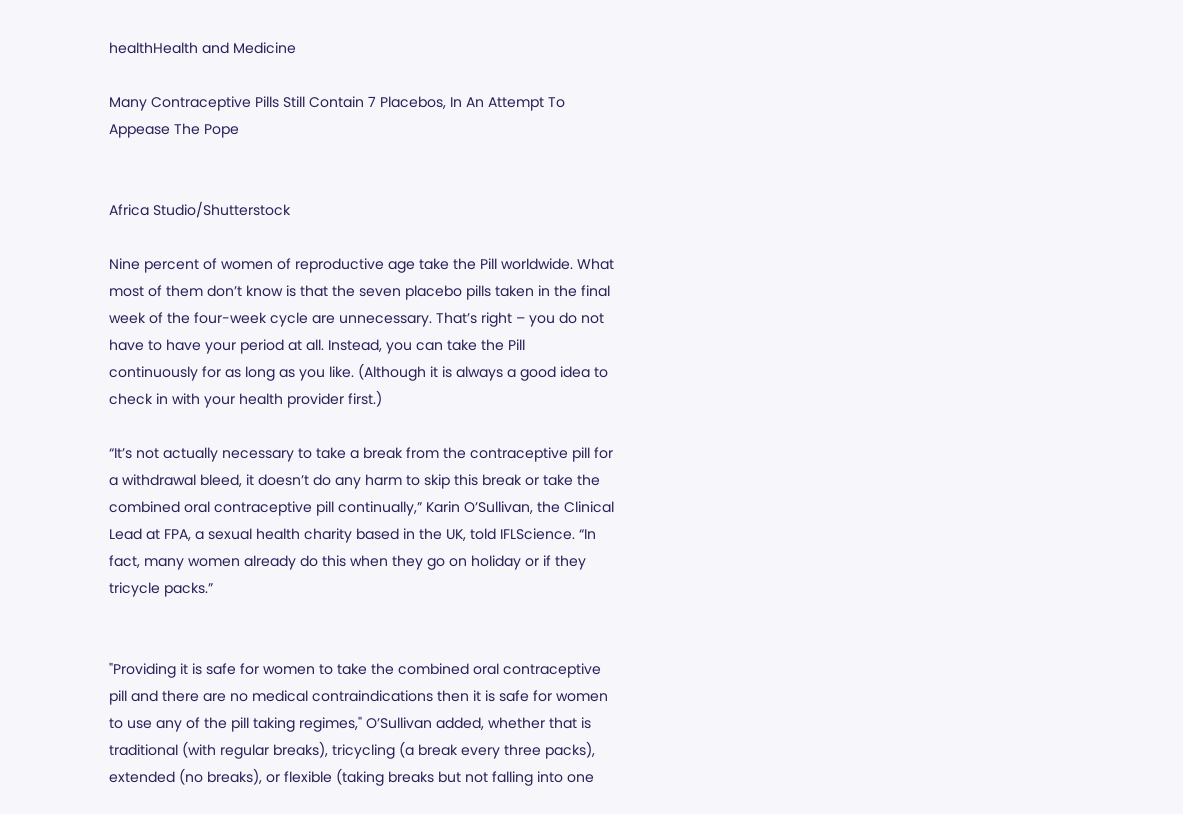healthHealth and Medicine

Many Contraceptive Pills Still Contain 7 Placebos, In An Attempt To Appease The Pope


Africa Studio/Shutterstock

Nine percent of women of reproductive age take the Pill worldwide. What most of them don’t know is that the seven placebo pills taken in the final week of the four-week cycle are unnecessary. That’s right – you do not have to have your period at all. Instead, you can take the Pill continuously for as long as you like. (Although it is always a good idea to check in with your health provider first.)

“It’s not actually necessary to take a break from the contraceptive pill for a withdrawal bleed, it doesn’t do any harm to skip this break or take the combined oral contraceptive pill continually,” Karin O’Sullivan, the Clinical Lead at FPA, a sexual health charity based in the UK, told IFLScience. “In fact, many women already do this when they go on holiday or if they tricycle packs.”


"Providing it is safe for women to take the combined oral contraceptive pill and there are no medical contraindications then it is safe for women to use any of the pill taking regimes," O’Sullivan added, whether that is traditional (with regular breaks), tricycling (a break every three packs), extended (no breaks), or flexible (taking breaks but not falling into one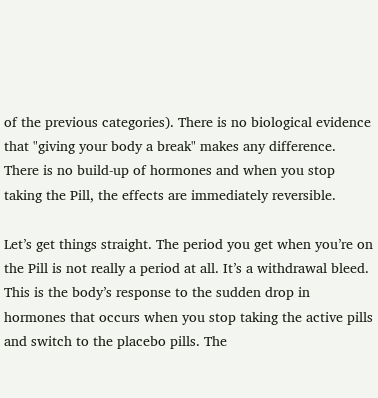of the previous categories). There is no biological evidence that "giving your body a break" makes any difference. There is no build-up of hormones and when you stop taking the Pill, the effects are immediately reversible.

Let’s get things straight. The period you get when you’re on the Pill is not really a period at all. It’s a withdrawal bleed. This is the body’s response to the sudden drop in hormones that occurs when you stop taking the active pills and switch to the placebo pills. The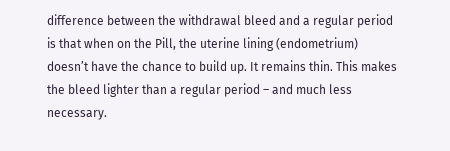difference between the withdrawal bleed and a regular period is that when on the Pill, the uterine lining (endometrium) doesn’t have the chance to build up. It remains thin. This makes the bleed lighter than a regular period – and much less necessary.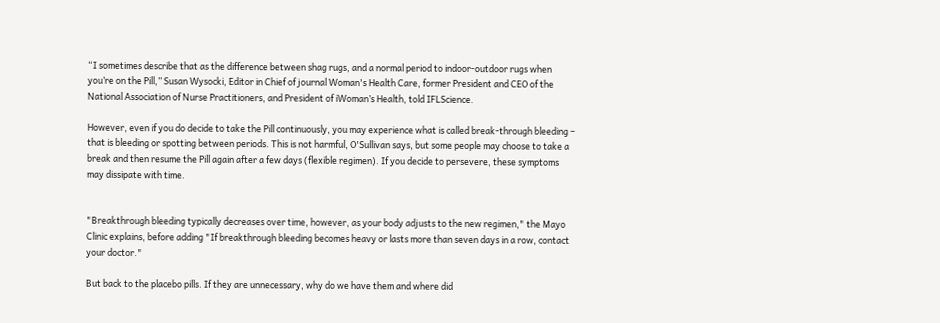“I sometimes describe that as the difference between shag rugs, and a normal period to indoor-outdoor rugs when you’re on the Pill,” Susan Wysocki, Editor in Chief of journal Woman's Health Care, former President and CEO of the National Association of Nurse Practitioners, and President of iWoman’s Health, told IFLScience.

However, even if you do decide to take the Pill continuously, you may experience what is called break-through bleeding – that is bleeding or spotting between periods. This is not harmful, O'Sullivan says, but some people may choose to take a break and then resume the Pill again after a few days (flexible regimen). If you decide to persevere, these symptoms may dissipate with time.


"Breakthrough bleeding typically decreases over time, however, as your body adjusts to the new regimen," the Mayo Clinic explains, before adding "If breakthrough bleeding becomes heavy or lasts more than seven days in a row, contact your doctor."

But back to the placebo pills. If they are unnecessary, why do we have them and where did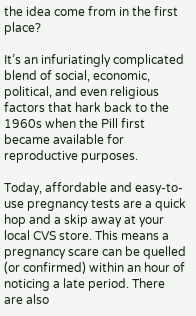the idea come from in the first place?

It’s an infuriatingly complicated blend of social, economic, political, and even religious factors that hark back to the 1960s when the Pill first became available for reproductive purposes.

Today, affordable and easy-to-use pregnancy tests are a quick hop and a skip away at your local CVS store. This means a pregnancy scare can be quelled (or confirmed) within an hour of noticing a late period. There are also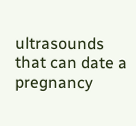ultrasounds that can date a pregnancy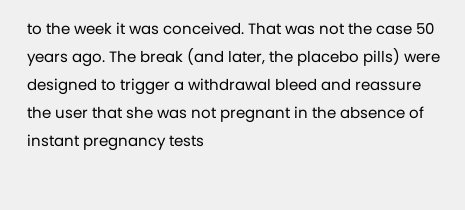to the week it was conceived. That was not the case 50 years ago. The break (and later, the placebo pills) were designed to trigger a withdrawal bleed and reassure the user that she was not pregnant in the absence of instant pregnancy tests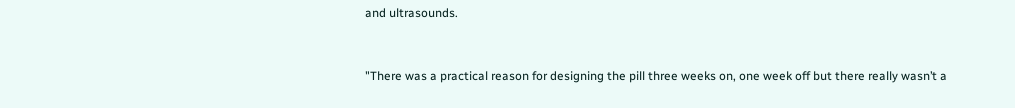and ultrasounds.


"There was a practical reason for designing the pill three weeks on, one week off but there really wasn’t a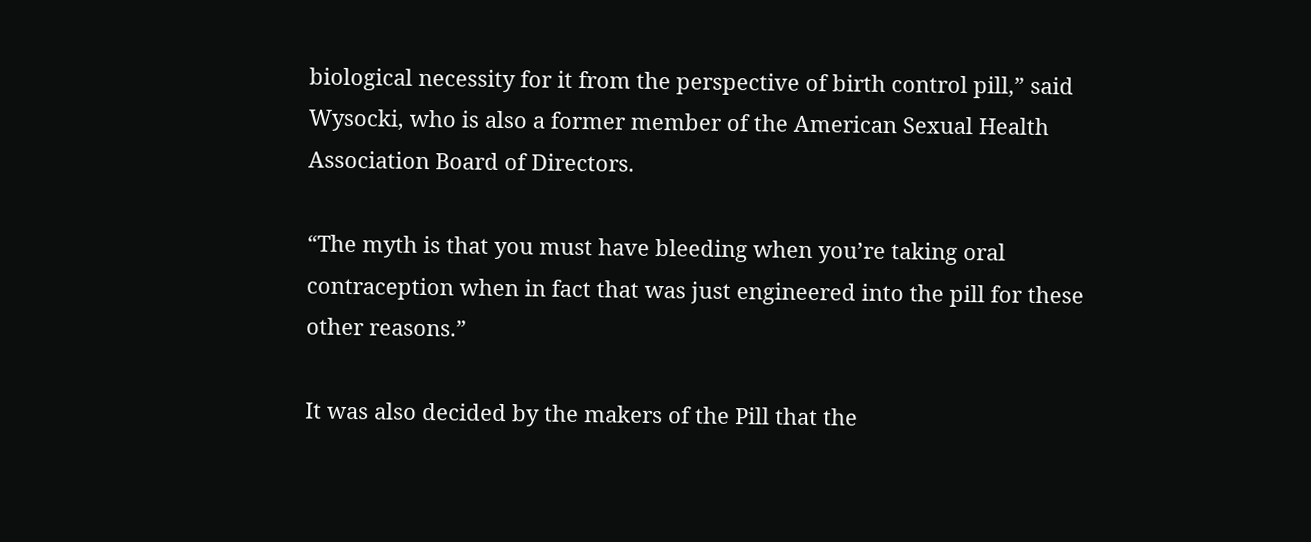biological necessity for it from the perspective of birth control pill,” said Wysocki, who is also a former member of the American Sexual Health Association Board of Directors.

“The myth is that you must have bleeding when you’re taking oral contraception when in fact that was just engineered into the pill for these other reasons.”

It was also decided by the makers of the Pill that the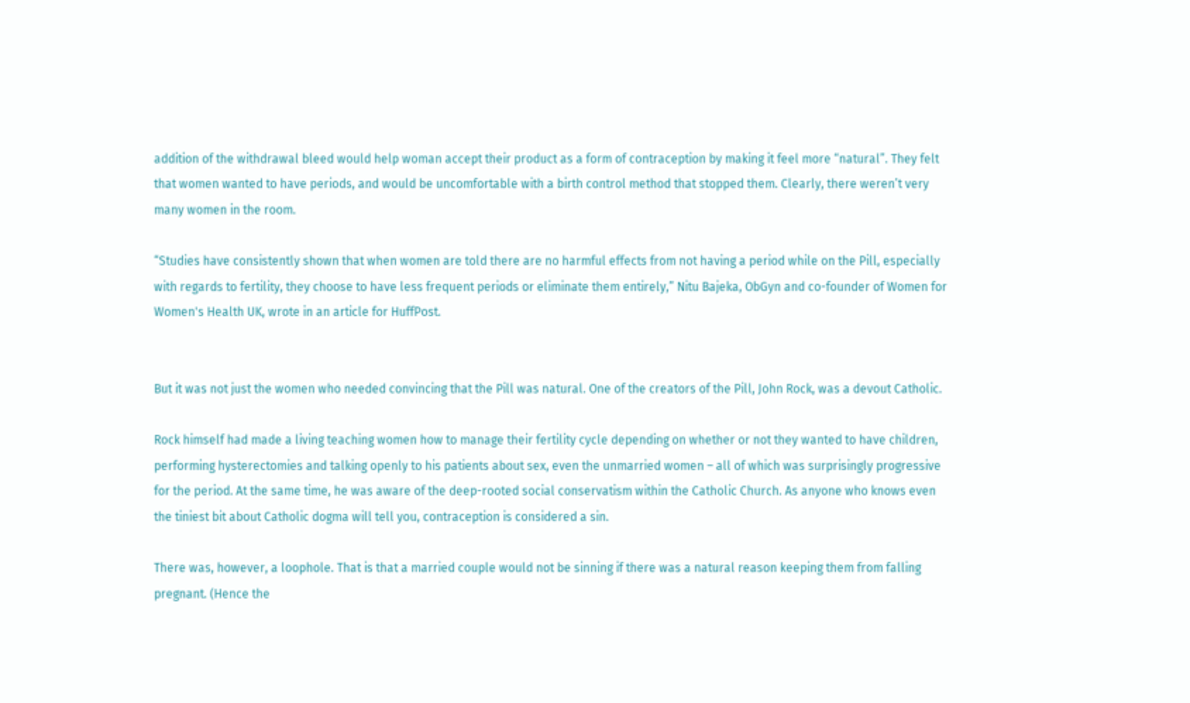addition of the withdrawal bleed would help woman accept their product as a form of contraception by making it feel more “natural”. They felt that women wanted to have periods, and would be uncomfortable with a birth control method that stopped them. Clearly, there weren’t very many women in the room.

“Studies have consistently shown that when women are told there are no harmful effects from not having a period while on the Pill, especially with regards to fertility, they choose to have less frequent periods or eliminate them entirely,” Nitu Bajeka, ObGyn and co-founder of Women for Women's Health UK, wrote in an article for HuffPost.


But it was not just the women who needed convincing that the Pill was natural. One of the creators of the Pill, John Rock, was a devout Catholic.

Rock himself had made a living teaching women how to manage their fertility cycle depending on whether or not they wanted to have children, performing hysterectomies and talking openly to his patients about sex, even the unmarried women – all of which was surprisingly progressive for the period. At the same time, he was aware of the deep-rooted social conservatism within the Catholic Church. As anyone who knows even the tiniest bit about Catholic dogma will tell you, contraception is considered a sin.

There was, however, a loophole. That is that a married couple would not be sinning if there was a natural reason keeping them from falling pregnant. (Hence the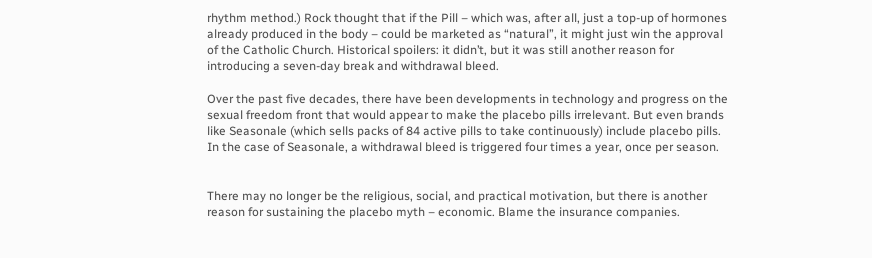rhythm method.) Rock thought that if the Pill – which was, after all, just a top-up of hormones already produced in the body – could be marketed as “natural”, it might just win the approval of the Catholic Church. Historical spoilers: it didn’t, but it was still another reason for introducing a seven-day break and withdrawal bleed.

Over the past five decades, there have been developments in technology and progress on the sexual freedom front that would appear to make the placebo pills irrelevant. But even brands like Seasonale (which sells packs of 84 active pills to take continuously) include placebo pills. In the case of Seasonale, a withdrawal bleed is triggered four times a year, once per season.


There may no longer be the religious, social, and practical motivation, but there is another reason for sustaining the placebo myth – economic. Blame the insurance companies.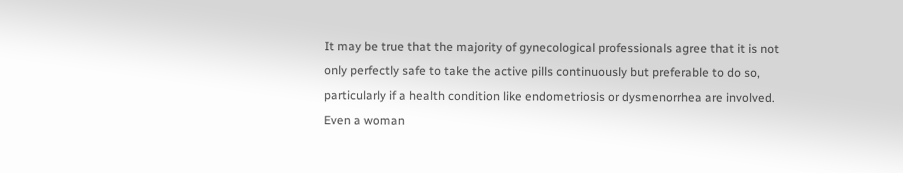It may be true that the majority of gynecological professionals agree that it is not only perfectly safe to take the active pills continuously but preferable to do so, particularly if a health condition like endometriosis or dysmenorrhea are involved. Even a woman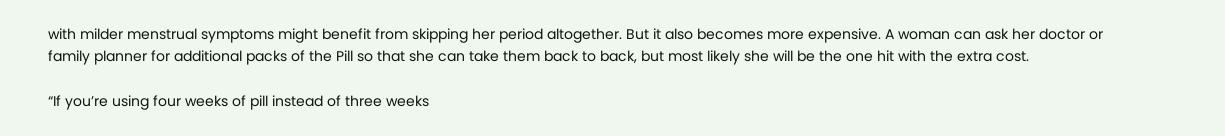with milder menstrual symptoms might benefit from skipping her period altogether. But it also becomes more expensive. A woman can ask her doctor or family planner for additional packs of the Pill so that she can take them back to back, but most likely she will be the one hit with the extra cost.

“If you’re using four weeks of pill instead of three weeks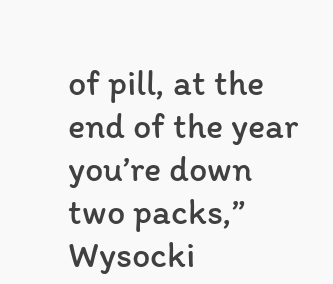of pill, at the end of the year you’re down two packs,” Wysocki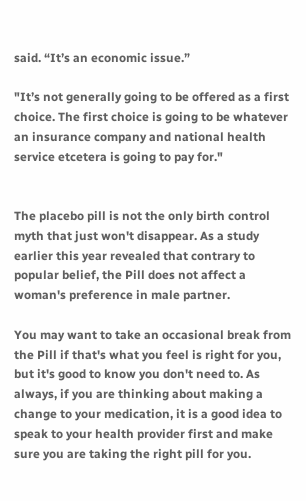said. “It’s an economic issue.”

"It’s not generally going to be offered as a first choice. The first choice is going to be whatever an insurance company and national health service etcetera is going to pay for."


The placebo pill is not the only birth control myth that just won't disappear. As a study earlier this year revealed that contrary to popular belief, the Pill does not affect a woman's preference in male partner.

You may want to take an occasional break from the Pill if that's what you feel is right for you, but it's good to know you don't need to. As always, if you are thinking about making a change to your medication, it is a good idea to speak to your health provider first and make sure you are taking the right pill for you.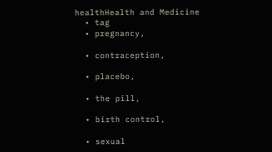healthHealth and Medicine
  • tag
  • pregnancy,

  • contraception,

  • placebo,

  • the pill,

  • birth control,

  • sexual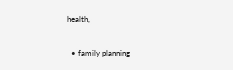health,

  • family planning